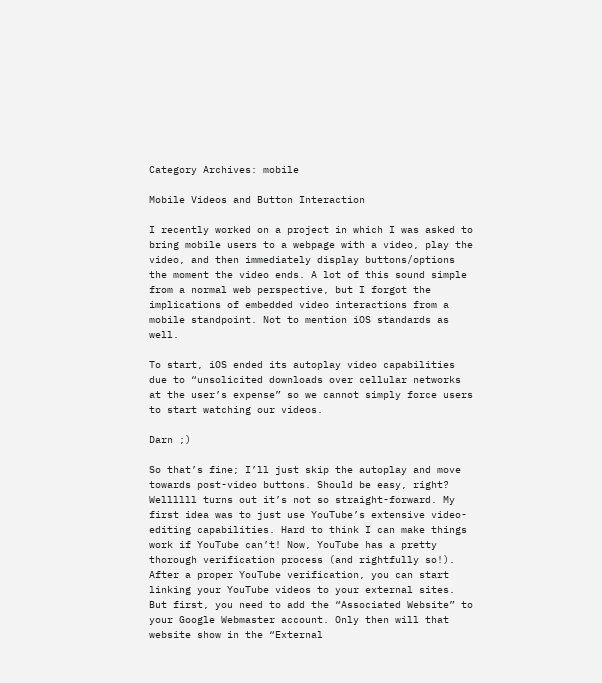Category Archives: mobile

Mobile Videos and Button Interaction

I recently worked on a project in which I was asked to bring mobile users to a webpage with a video, play the video, and then immediately display buttons/options the moment the video ends. A lot of this sound simple from a normal web perspective, but I forgot the implications of embedded video interactions from a mobile standpoint. Not to mention iOS standards as well.

To start, iOS ended its autoplay video capabilities due to “unsolicited downloads over cellular networks at the user’s expense” so we cannot simply force users to start watching our videos.

Darn ;)

So that’s fine; I’ll just skip the autoplay and move towards post-video buttons. Should be easy, right? Wellllll turns out it’s not so straight-forward. My first idea was to just use YouTube’s extensive video-editing capabilities. Hard to think I can make things work if YouTube can’t! Now, YouTube has a pretty thorough verification process (and rightfully so!). After a proper YouTube verification, you can start linking your YouTube videos to your external sites. But first, you need to add the “Associated Website” to your Google Webmaster account. Only then will that website show in the “External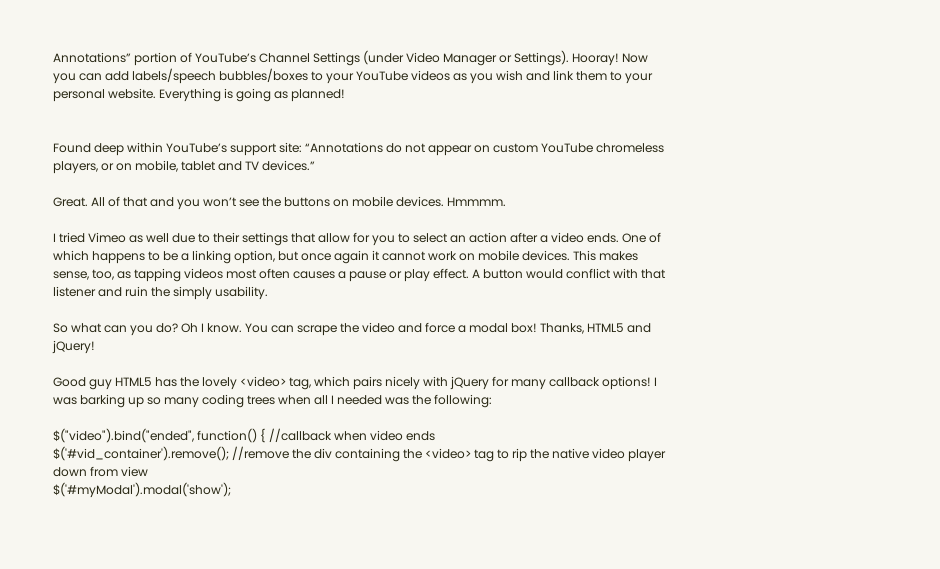Annotations” portion of YouTube’s Channel Settings (under Video Manager or Settings). Hooray! Now you can add labels/speech bubbles/boxes to your YouTube videos as you wish and link them to your personal website. Everything is going as planned!


Found deep within YouTube’s support site: “Annotations do not appear on custom YouTube chromeless players, or on mobile, tablet and TV devices.”

Great. All of that and you won’t see the buttons on mobile devices. Hmmmm.

I tried Vimeo as well due to their settings that allow for you to select an action after a video ends. One of which happens to be a linking option, but once again it cannot work on mobile devices. This makes sense, too, as tapping videos most often causes a pause or play effect. A button would conflict with that listener and ruin the simply usability.

So what can you do? Oh I know. You can scrape the video and force a modal box! Thanks, HTML5 and jQuery!

Good guy HTML5 has the lovely <video> tag, which pairs nicely with jQuery for many callback options! I was barking up so many coding trees when all I needed was the following:

$("video").bind("ended", function() { //callback when video ends
$('#vid_container').remove(); //remove the div containing the <video> tag to rip the native video player down from view
$('#myModal').modal('show');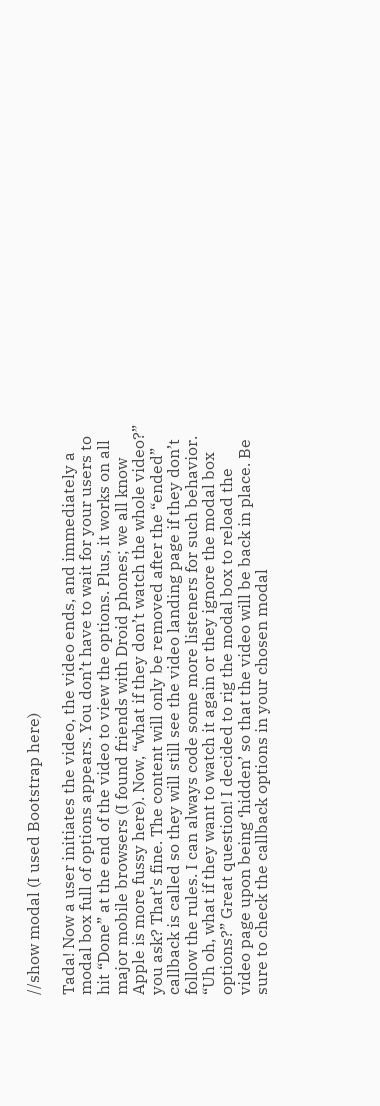//show modal (I used Bootstrap here)

Tada! Now a user initiates the video, the video ends, and immediately a modal box full of options appears. You don’t have to wait for your users to hit “Done” at the end of the video to view the options. Plus, it works on all major mobile browsers (I found friends with Droid phones; we all know Apple is more fussy here). Now, “what if they don’t watch the whole video?” you ask? That’s fine. The content will only be removed after the “ended” callback is called so they will still see the video landing page if they don’t follow the rules. I can always code some more listeners for such behavior. “Uh oh, what if they want to watch it again or they ignore the modal box options?” Great question! I decided to rig the modal box to reload the video page upon being ‘hidden’ so that the video will be back in place. Be sure to check the callback options in your chosen modal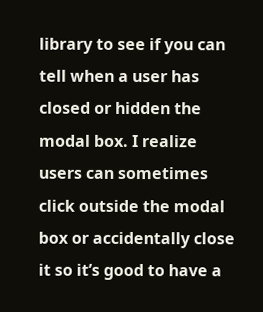library to see if you can tell when a user has closed or hidden the modal box. I realize users can sometimes click outside the modal box or accidentally close it so it’s good to have a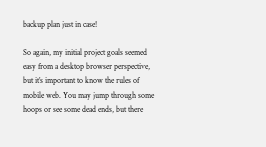backup plan just in case!

So again, my initial project goals seemed easy from a desktop browser perspective, but it’s important to know the rules of mobile web. You may jump through some hoops or see some dead ends, but there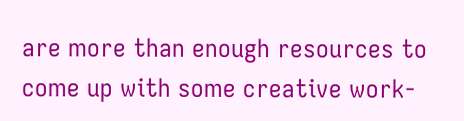are more than enough resources to come up with some creative work-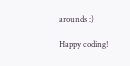arounds :)

Happy coding!